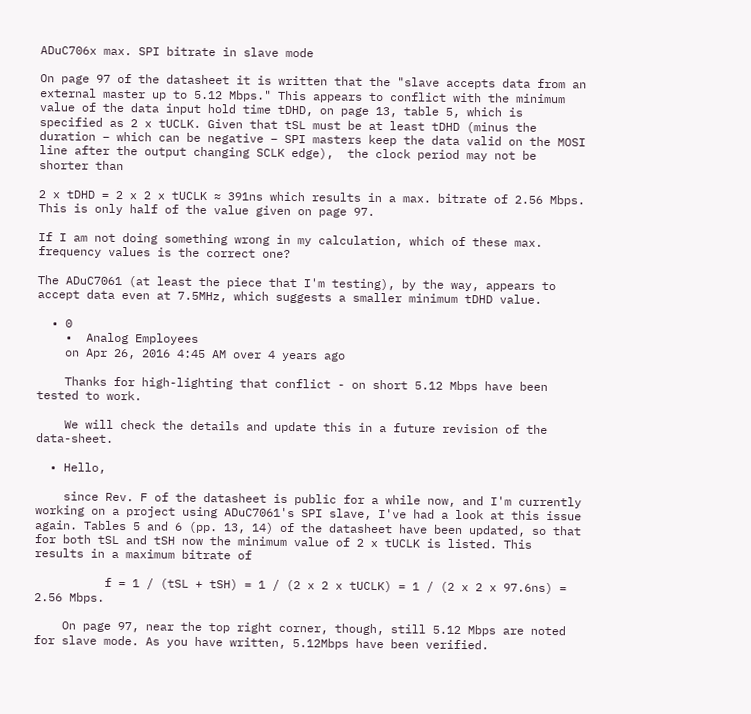ADuC706x max. SPI bitrate in slave mode

On page 97 of the datasheet it is written that the "slave accepts data from an external master up to 5.12 Mbps." This appears to conflict with the minimum value of the data input hold time tDHD, on page 13, table 5, which is specified as 2 x tUCLK. Given that tSL must be at least tDHD (minus the duration – which can be negative – SPI masters keep the data valid on the MOSI line after the output changing SCLK edge),  the clock period may not be shorter than

2 x tDHD = 2 x 2 x tUCLK ≈ 391ns which results in a max. bitrate of 2.56 Mbps. This is only half of the value given on page 97.

If I am not doing something wrong in my calculation, which of these max. frequency values is the correct one?

The ADuC7061 (at least the piece that I'm testing), by the way, appears to accept data even at 7.5MHz, which suggests a smaller minimum tDHD value.

  • 0
    •  Analog Employees
    on Apr 26, 2016 4:45 AM over 4 years ago

    Thanks for high-lighting that conflict - on short 5.12 Mbps have been tested to work.

    We will check the details and update this in a future revision of the data-sheet.

  • Hello,

    since Rev. F of the datasheet is public for a while now, and I'm currently working on a project using ADuC7061's SPI slave, I've had a look at this issue again. Tables 5 and 6 (pp. 13, 14) of the datasheet have been updated, so that for both tSL and tSH now the minimum value of 2 x tUCLK is listed. This results in a maximum bitrate of

          f = 1 / (tSL + tSH) = 1 / (2 x 2 x tUCLK) = 1 / (2 x 2 x 97.6ns) = 2.56 Mbps.

    On page 97, near the top right corner, though, still 5.12 Mbps are noted for slave mode. As you have written, 5.12Mbps have been verified.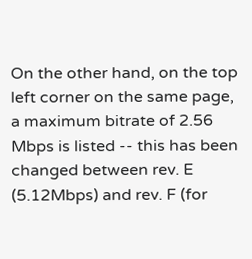On the other hand, on the top left corner on the same page, a maximum bitrate of 2.56 Mbps is listed -- this has been changed between rev. E (5.12Mbps) and rev. F (for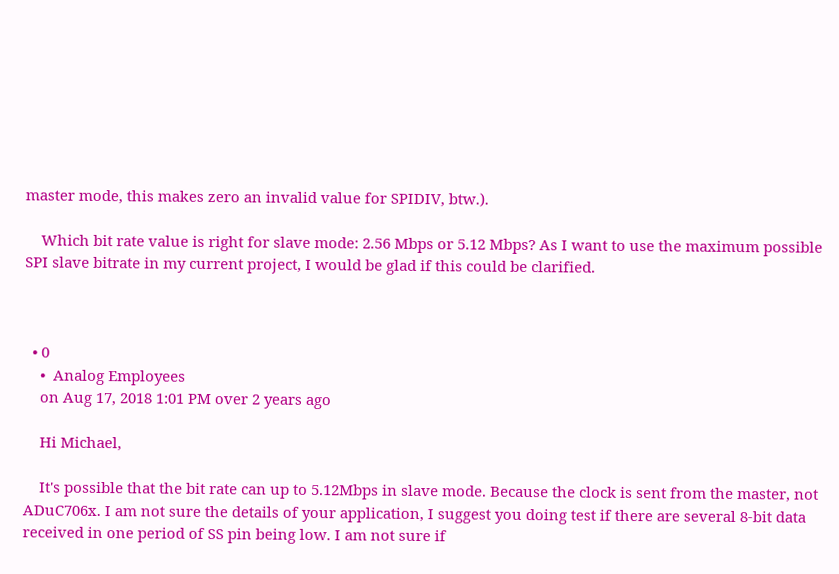master mode, this makes zero an invalid value for SPIDIV, btw.).

    Which bit rate value is right for slave mode: 2.56 Mbps or 5.12 Mbps? As I want to use the maximum possible SPI slave bitrate in my current project, I would be glad if this could be clarified.



  • 0
    •  Analog Employees
    on Aug 17, 2018 1:01 PM over 2 years ago

    Hi Michael,

    It's possible that the bit rate can up to 5.12Mbps in slave mode. Because the clock is sent from the master, not ADuC706x. I am not sure the details of your application, I suggest you doing test if there are several 8-bit data received in one period of SS pin being low. I am not sure if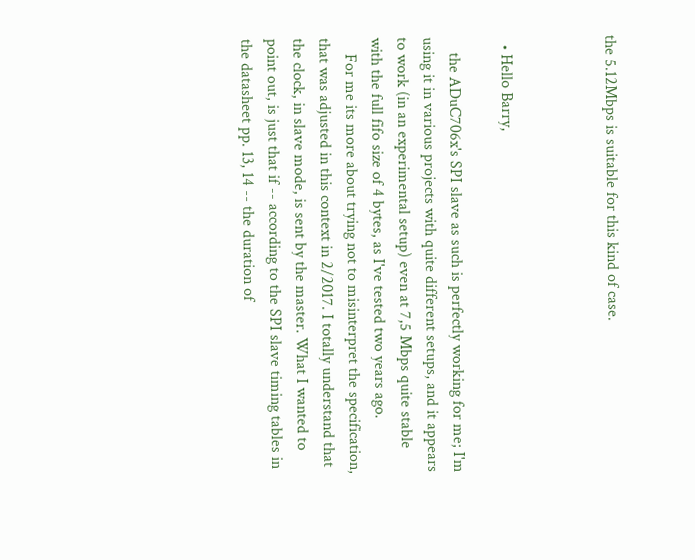the 5.12Mbps is suitable for this kind of case.



  • Hello Barry,

    the ADuC706x's SPI slave as such is perfectly working for me; I'm using it in various projects with quite different setups, and it appears to work (in an experimental setup) even at 7,5 Mbps quite stable with the full fifo size of 4 bytes, as I've tested two years ago.
    For me its more about trying not to misinterpret the specification, that was adjusted in this context in 2/2017. I totally understand that the clock, in slave mode, is sent by the master. What I wanted to point out, is just that if -- according to the SPI slave timing tables in the datasheet pp. 13, 14 -- the duration of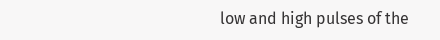low and high pulses of the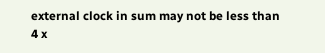external clock in sum may not be less than 4 x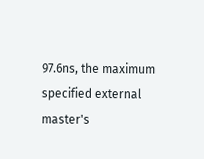97.6ns, the maximum specified external master's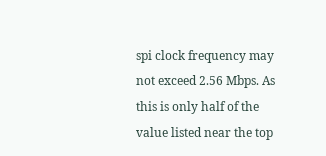spi clock frequency may not exceed 2.56 Mbps. As this is only half of the value listed near the top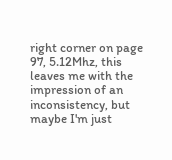right corner on page 97, 5.12Mhz, this leaves me with the impression of an inconsistency, but maybe I'm just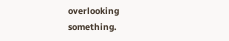overlooking something.